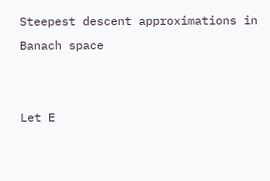Steepest descent approximations in Banach space


Let E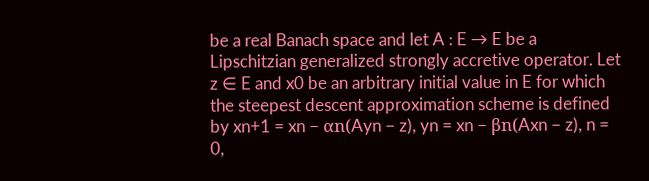be a real Banach space and let A : E → E be a Lipschitzian generalized strongly accretive operator. Let z ∈ E and x0 be an arbitrary initial value in E for which the steepest descent approximation scheme is defined by xn+1 = xn − αn(Ayn − z), yn = xn − βn(Axn − z), n = 0,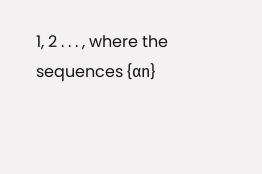1, 2 . . . , where the sequences {αn}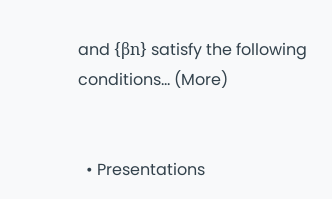and {βn} satisfy the following conditions… (More)


  • Presentations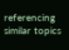referencing similar topics